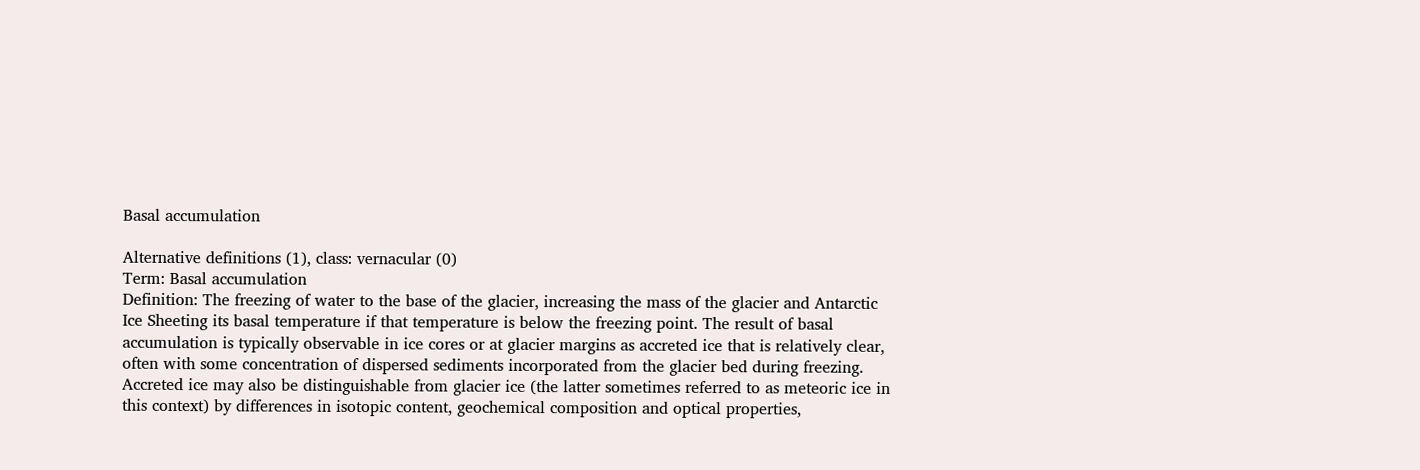Basal accumulation

Alternative definitions (1), class: vernacular (0)
Term: Basal accumulation
Definition: The freezing of water to the base of the glacier, increasing the mass of the glacier and Antarctic Ice Sheeting its basal temperature if that temperature is below the freezing point. The result of basal accumulation is typically observable in ice cores or at glacier margins as accreted ice that is relatively clear, often with some concentration of dispersed sediments incorporated from the glacier bed during freezing. Accreted ice may also be distinguishable from glacier ice (the latter sometimes referred to as meteoric ice in this context) by differences in isotopic content, geochemical composition and optical properties,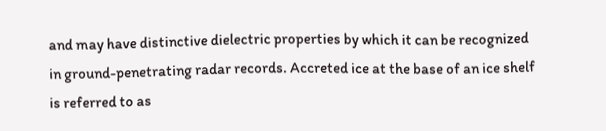and may have distinctive dielectric properties by which it can be recognized in ground-penetrating radar records. Accreted ice at the base of an ice shelf is referred to as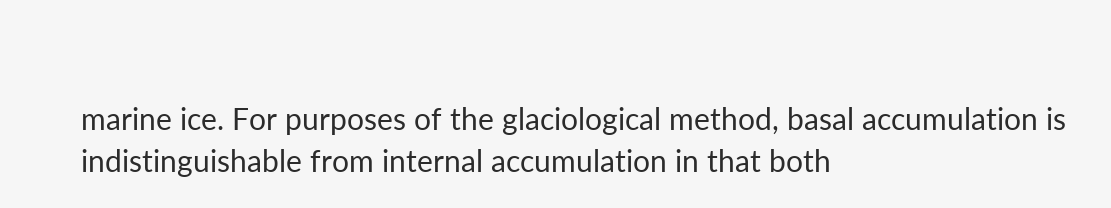marine ice. For purposes of the glaciological method, basal accumulation is indistinguishable from internal accumulation in that both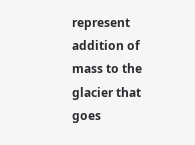represent addition of mass to the glacier that goes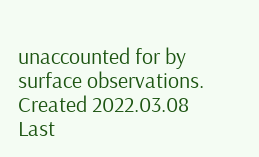unaccounted for by surface observations.
Created 2022.03.08
Last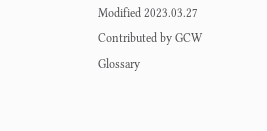Modified 2023.03.27
Contributed by GCW Glossary